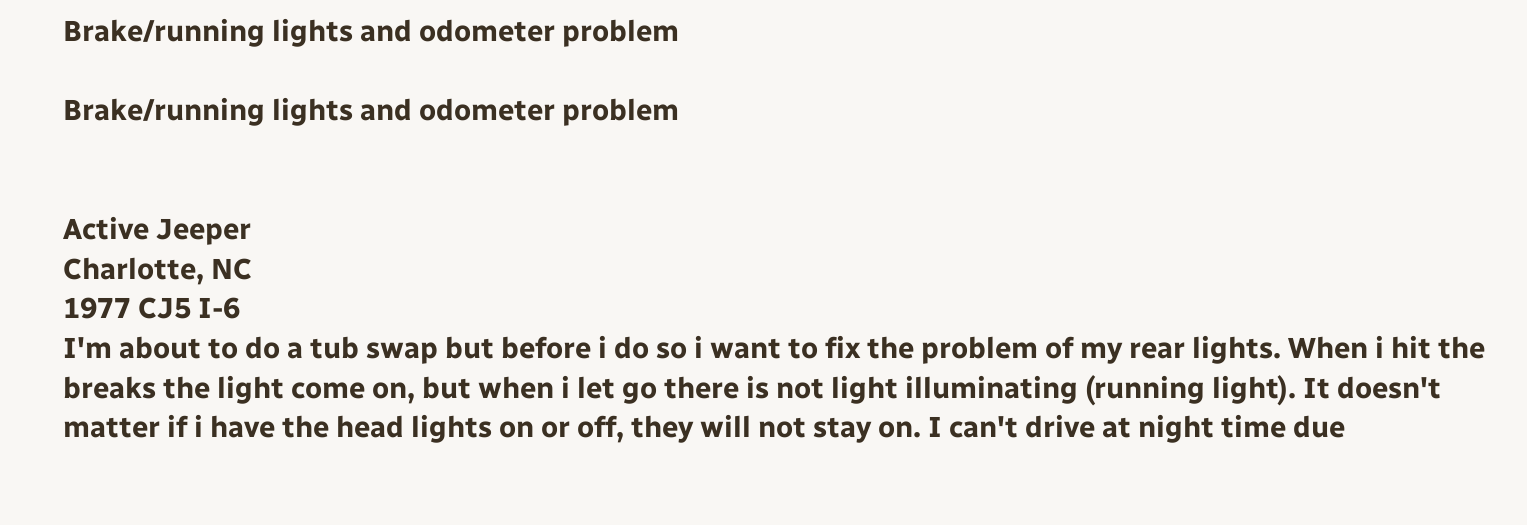Brake/running lights and odometer problem

Brake/running lights and odometer problem


Active Jeeper
Charlotte, NC
1977 CJ5 I-6
I'm about to do a tub swap but before i do so i want to fix the problem of my rear lights. When i hit the breaks the light come on, but when i let go there is not light illuminating (running light). It doesn't matter if i have the head lights on or off, they will not stay on. I can't drive at night time due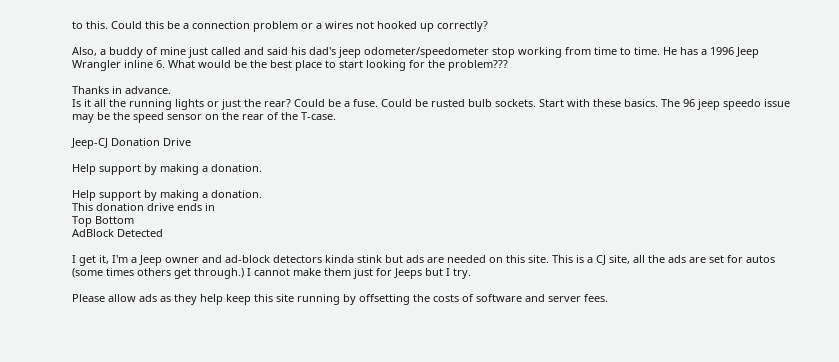to this. Could this be a connection problem or a wires not hooked up correctly?

Also, a buddy of mine just called and said his dad's jeep odometer/speedometer stop working from time to time. He has a 1996 Jeep Wrangler inline 6. What would be the best place to start looking for the problem???

Thanks in advance.
Is it all the running lights or just the rear? Could be a fuse. Could be rusted bulb sockets. Start with these basics. The 96 jeep speedo issue may be the speed sensor on the rear of the T-case.

Jeep-CJ Donation Drive

Help support by making a donation.

Help support by making a donation.
This donation drive ends in
Top Bottom
AdBlock Detected

I get it, I'm a Jeep owner and ad-block detectors kinda stink but ads are needed on this site. This is a CJ site, all the ads are set for autos (some times others get through.) I cannot make them just for Jeeps but I try.

Please allow ads as they help keep this site running by offsetting the costs of software and server fees.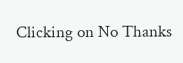Clicking on No Thanks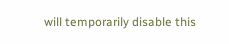will temporarily disable this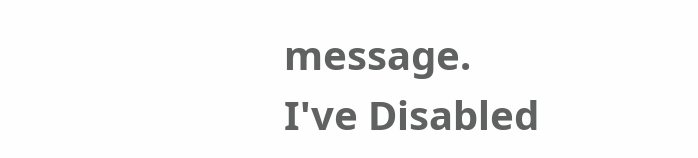message.
I've Disabled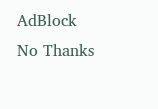AdBlock    No Thanks